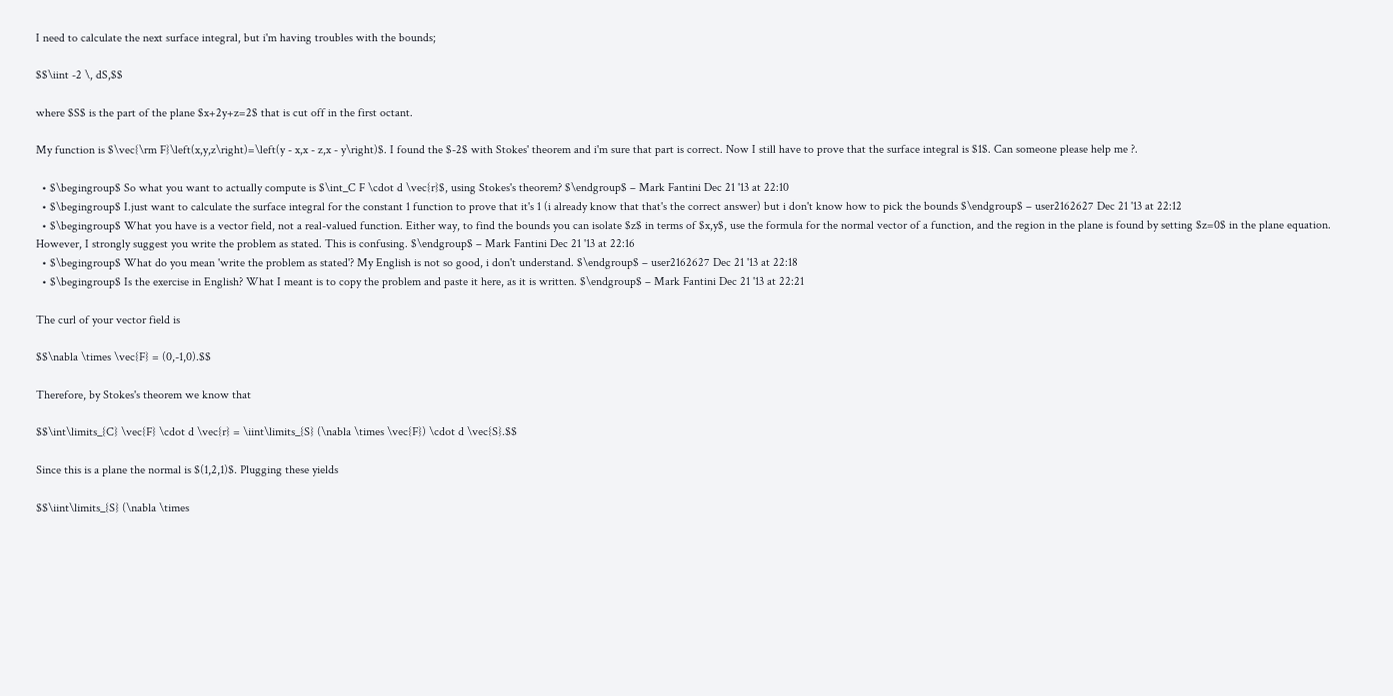I need to calculate the next surface integral, but i'm having troubles with the bounds;

$$\iint -2 \, dS,$$

where $S$ is the part of the plane $x+2y+z=2$ that is cut off in the first octant.

My function is $\vec{\rm F}\left(x,y,z\right)=\left(y - x,x - z,x - y\right)$. I found the $-2$ with Stokes' theorem and i'm sure that part is correct. Now I still have to prove that the surface integral is $1$. Can someone please help me ?.

  • $\begingroup$ So what you want to actually compute is $\int_C F \cdot d \vec{r}$, using Stokes's theorem? $\endgroup$ – Mark Fantini Dec 21 '13 at 22:10
  • $\begingroup$ I.just want to calculate the surface integral for the constant 1 function to prove that it's 1 (i already know that that's the correct answer) but i don't know how to pick the bounds $\endgroup$ – user2162627 Dec 21 '13 at 22:12
  • $\begingroup$ What you have is a vector field, not a real-valued function. Either way, to find the bounds you can isolate $z$ in terms of $x,y$, use the formula for the normal vector of a function, and the region in the plane is found by setting $z=0$ in the plane equation. However, I strongly suggest you write the problem as stated. This is confusing. $\endgroup$ – Mark Fantini Dec 21 '13 at 22:16
  • $\begingroup$ What do you mean 'write the problem as stated'? My English is not so good, i don't understand. $\endgroup$ – user2162627 Dec 21 '13 at 22:18
  • $\begingroup$ Is the exercise in English? What I meant is to copy the problem and paste it here, as it is written. $\endgroup$ – Mark Fantini Dec 21 '13 at 22:21

The curl of your vector field is

$$\nabla \times \vec{F} = (0,-1,0).$$

Therefore, by Stokes's theorem we know that

$$\int\limits_{C} \vec{F} \cdot d \vec{r} = \iint\limits_{S} (\nabla \times \vec{F}) \cdot d \vec{S}.$$

Since this is a plane the normal is $(1,2,1)$. Plugging these yields

$$\iint\limits_{S} (\nabla \times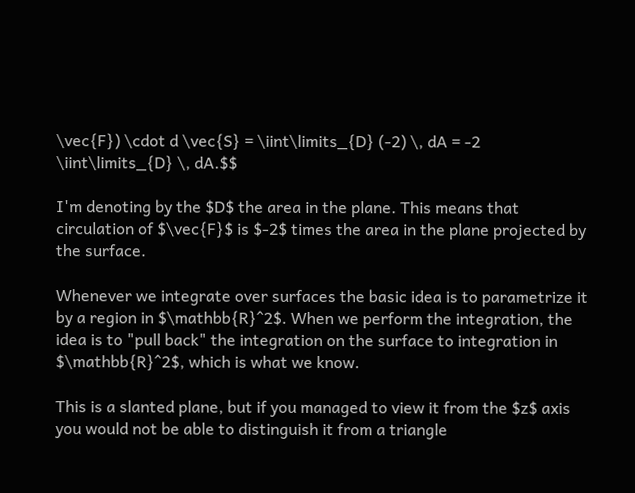\vec{F}) \cdot d \vec{S} = \iint\limits_{D} (-2) \, dA = -2 \iint\limits_{D} \, dA.$$

I'm denoting by the $D$ the area in the plane. This means that circulation of $\vec{F}$ is $-2$ times the area in the plane projected by the surface.

Whenever we integrate over surfaces the basic idea is to parametrize it by a region in $\mathbb{R}^2$. When we perform the integration, the idea is to "pull back" the integration on the surface to integration in $\mathbb{R}^2$, which is what we know.

This is a slanted plane, but if you managed to view it from the $z$ axis you would not be able to distinguish it from a triangle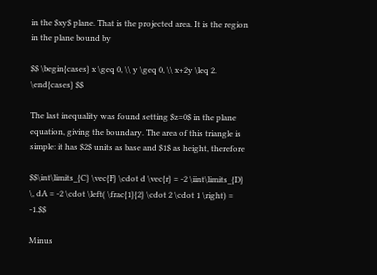in the $xy$ plane. That is the projected area. It is the region in the plane bound by

$$ \begin{cases} x \geq 0, \\ y \geq 0, \\ x+2y \leq 2. \end{cases} $$

The last inequality was found setting $z=0$ in the plane equation, giving the boundary. The area of this triangle is simple: it has $2$ units as base and $1$ as height, therefore

$$\int\limits_{C} \vec{F} \cdot d \vec{r} = -2 \iint\limits_{D} \, dA = -2 \cdot \left( \frac{1}{2} \cdot 2 \cdot 1 \right) = -1.$$

Minus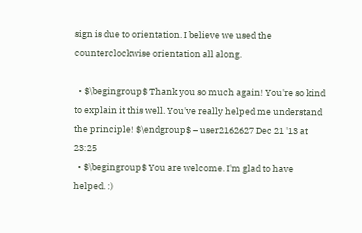sign is due to orientation. I believe we used the counterclockwise orientation all along.

  • $\begingroup$ Thank you so much again! You're so kind to explain it this well. You've really helped me understand the principle! $\endgroup$ – user2162627 Dec 21 '13 at 23:25
  • $\begingroup$ You are welcome. I'm glad to have helped. :)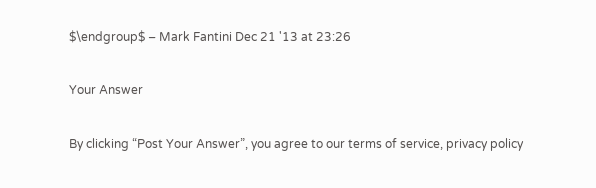$\endgroup$ – Mark Fantini Dec 21 '13 at 23:26

Your Answer

By clicking “Post Your Answer”, you agree to our terms of service, privacy policy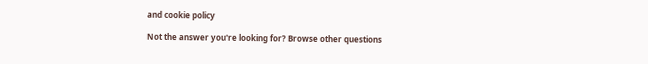and cookie policy

Not the answer you're looking for? Browse other questions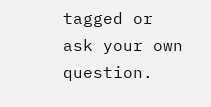tagged or ask your own question.